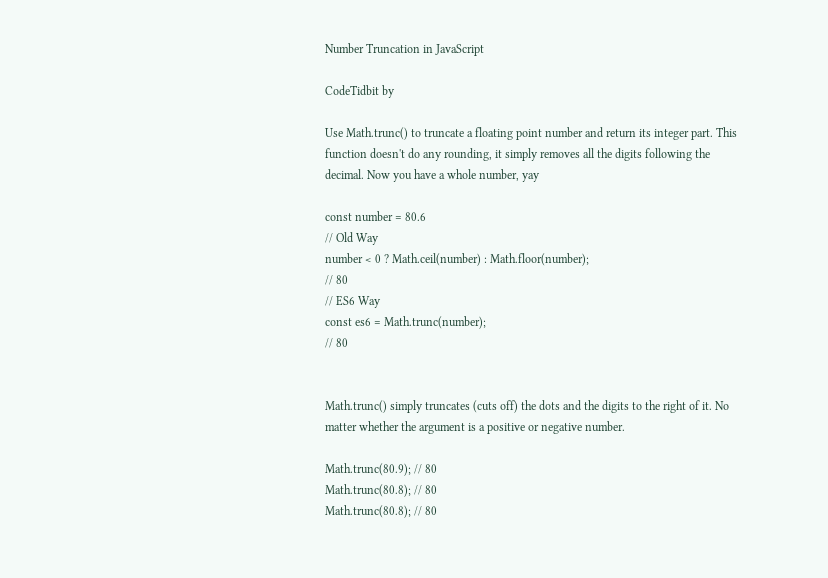Number Truncation in JavaScript

CodeTidbit by

Use Math.trunc() to truncate a floating point number and return its integer part. This function doesn't do any rounding, it simply removes all the digits following the decimal. Now you have a whole number, yay

const number = 80.6
// Old Way
number < 0 ? Math.ceil(number) : Math.floor(number);
// 80
// ES6 Way
const es6 = Math.trunc(number);
// 80


Math.trunc() simply truncates (cuts off) the dots and the digits to the right of it. No matter whether the argument is a positive or negative number.

Math.trunc(80.9); // 80
Math.trunc(80.8); // 80
Math.trunc(80.8); // 80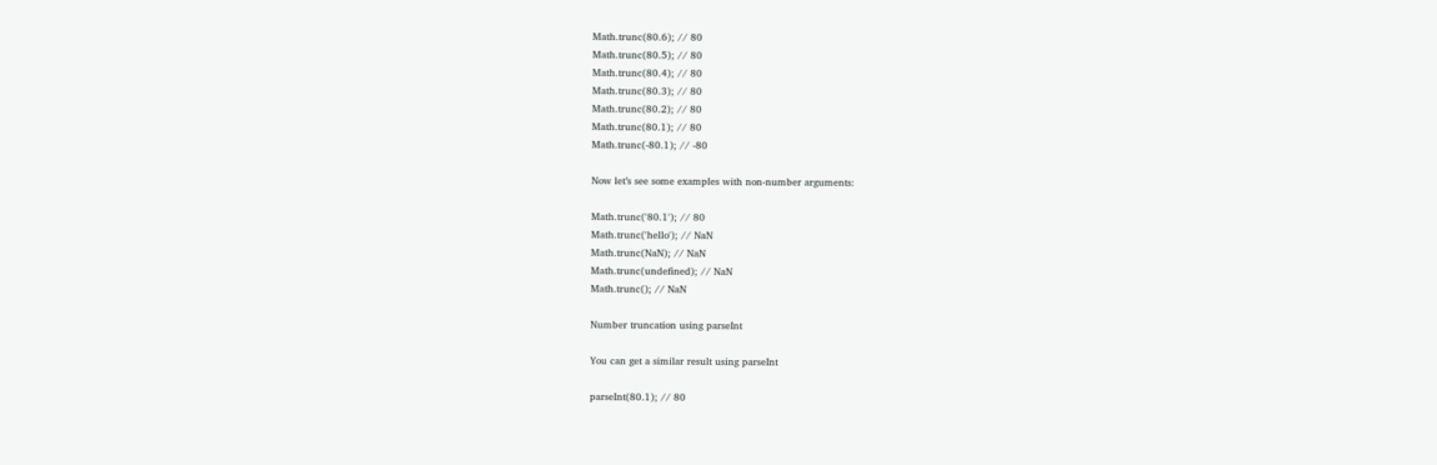Math.trunc(80.6); // 80
Math.trunc(80.5); // 80
Math.trunc(80.4); // 80
Math.trunc(80.3); // 80
Math.trunc(80.2); // 80
Math.trunc(80.1); // 80
Math.trunc(-80.1); // -80

Now let’s see some examples with non-number arguments:

Math.trunc('80.1'); // 80
Math.trunc('hello'); // NaN
Math.trunc(NaN); // NaN
Math.trunc(undefined); // NaN
Math.trunc(); // NaN

Number truncation using parseInt

You can get a similar result using parseInt

parseInt(80.1); // 80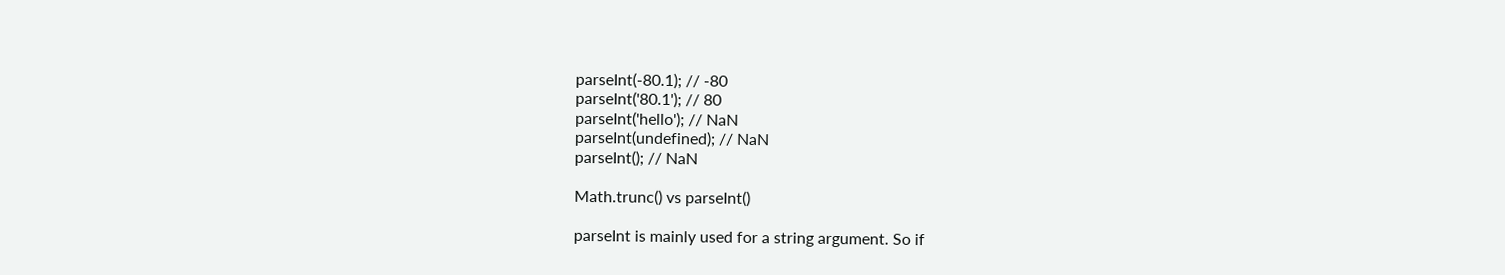parseInt(-80.1); // -80
parseInt('80.1'); // 80
parseInt('hello'); // NaN
parseInt(undefined); // NaN
parseInt(); // NaN

Math.trunc() vs parseInt()

parseInt is mainly used for a string argument. So if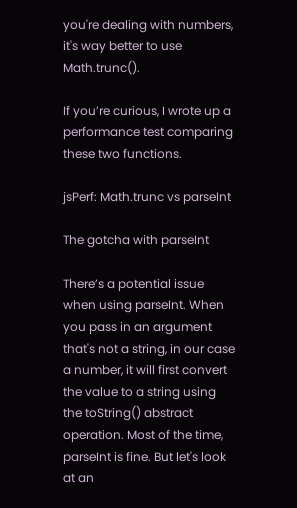you're dealing with numbers, it's way better to use Math.trunc().

If you’re curious, I wrote up a performance test comparing these two functions.

jsPerf: Math.trunc vs parseInt

The gotcha with parseInt

There’s a potential issue when using parseInt. When you pass in an argument that's not a string, in our case a number, it will first convert the value to a string using the toString() abstract operation. Most of the time, parseInt is fine. But let's look at an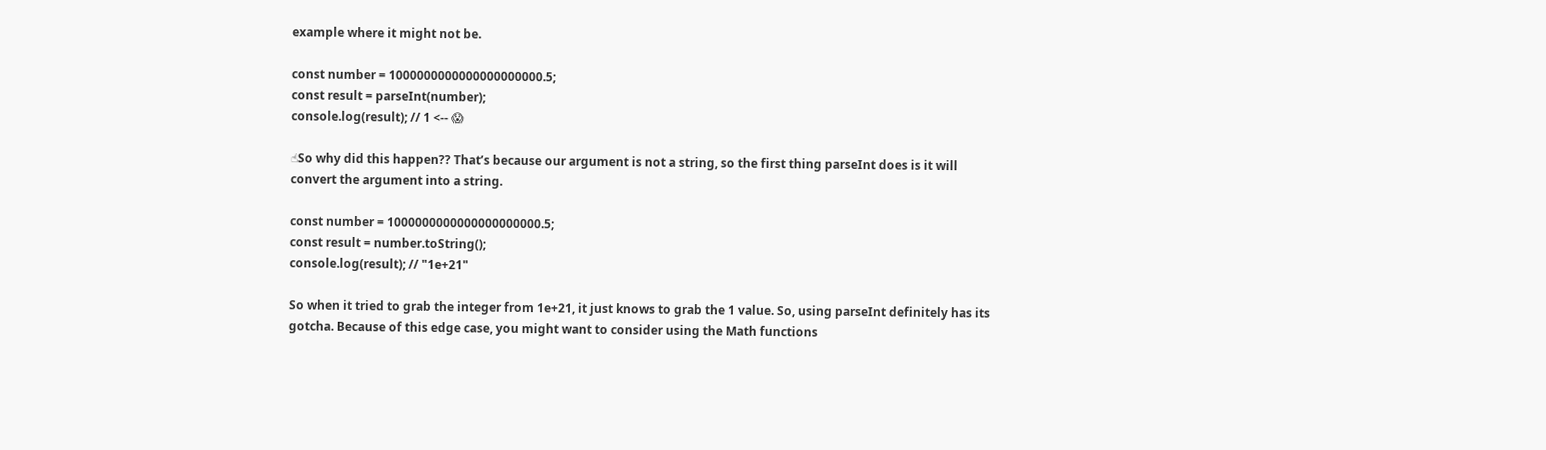example where it might not be.

const number = 1000000000000000000000.5;
const result = parseInt(number);
console.log(result); // 1 <-- 😱

☝So why did this happen?? That’s because our argument is not a string, so the first thing parseInt does is it will convert the argument into a string.

const number = 1000000000000000000000.5;
const result = number.toString();
console.log(result); // "1e+21"

So when it tried to grab the integer from 1e+21, it just knows to grab the 1 value. So, using parseInt definitely has its gotcha. Because of this edge case, you might want to consider using the Math functions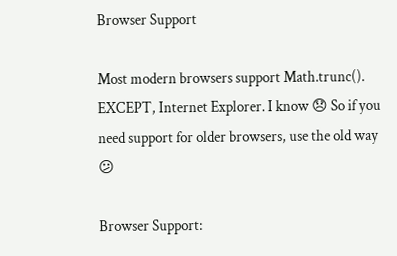Browser Support

Most modern browsers support Math.trunc(). EXCEPT, Internet Explorer. I know 😞 So if you need support for older browsers, use the old way 😕

Browser Support: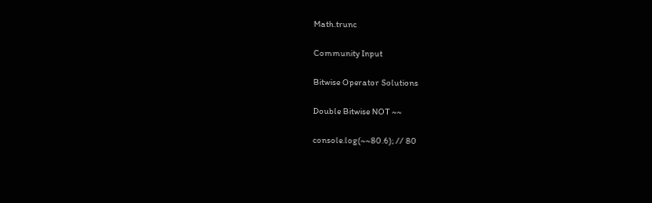Math.trunc

Community Input

Bitwise Operator Solutions

Double Bitwise NOT ~~

console.log(~~80.6); // 80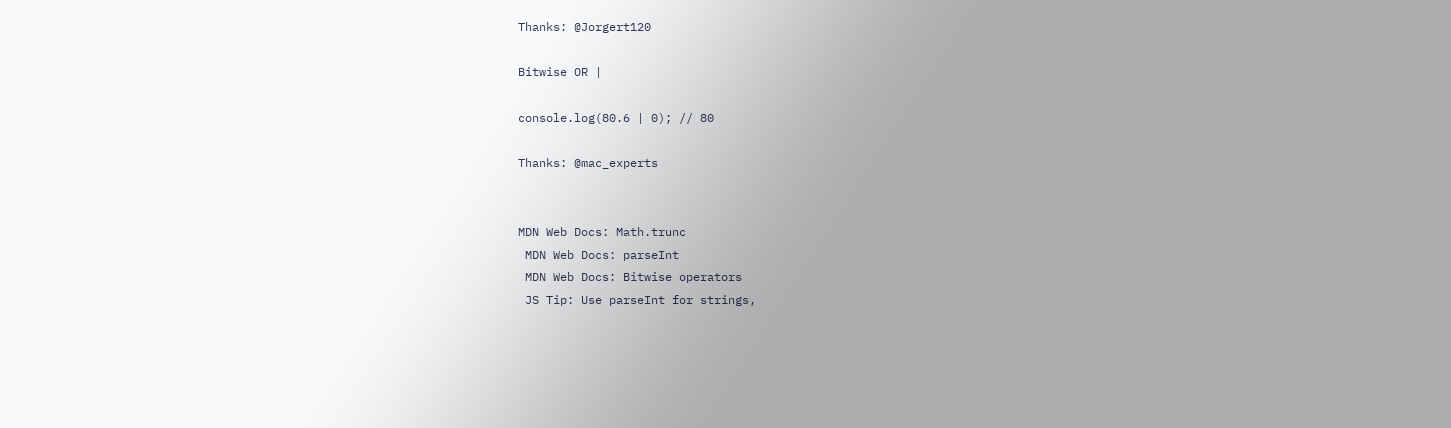Thanks: @Jorgert120

Bitwise OR |

console.log(80.6 | 0); // 80

Thanks: @mac_experts


MDN Web Docs: Math.trunc
 MDN Web Docs: parseInt
 MDN Web Docs: Bitwise operators
 JS Tip: Use parseInt for strings,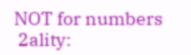NOT for numbers
 2ality: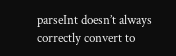parseInt doesn’t always correctly convert to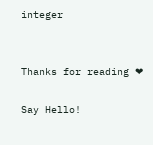integer


Thanks for reading ❤

Say Hello!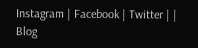Instagram | Facebook | Twitter | | Blog